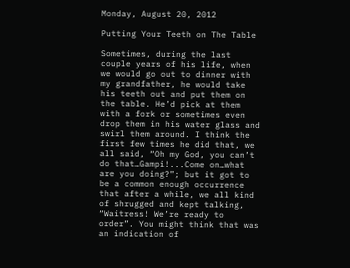Monday, August 20, 2012

Putting Your Teeth on The Table

Sometimes, during the last couple years of his life, when we would go out to dinner with my grandfather, he would take his teeth out and put them on the table. He’d pick at them with a fork or sometimes even drop them in his water glass and swirl them around. I think the first few times he did that, we all said, “Oh my God, you can’t do that…Gampi!...Come on…what are you doing?”; but it got to be a common enough occurrence that after a while, we all kind of shrugged and kept talking, “Waitress! We’re ready to order”. You might think that was an indication of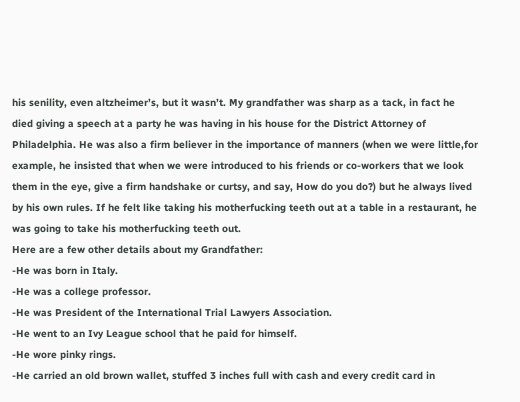his senility, even altzheimer’s, but it wasn’t. My grandfather was sharp as a tack, in fact he died giving a speech at a party he was having in his house for the District Attorney of Philadelphia. He was also a firm believer in the importance of manners (when we were little,for example, he insisted that when we were introduced to his friends or co-workers that we look them in the eye, give a firm handshake or curtsy, and say, How do you do?) but he always lived by his own rules. If he felt like taking his motherfucking teeth out at a table in a restaurant, he was going to take his motherfucking teeth out.
Here are a few other details about my Grandfather:
-He was born in Italy.
-He was a college professor.
-He was President of the International Trial Lawyers Association.
-He went to an Ivy League school that he paid for himself.
-He wore pinky rings.
-He carried an old brown wallet, stuffed 3 inches full with cash and every credit card in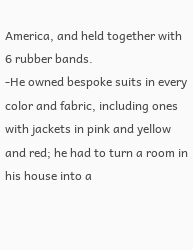America, and held together with 6 rubber bands.
-He owned bespoke suits in every color and fabric, including ones with jackets in pink and yellow and red; he had to turn a room in his house into a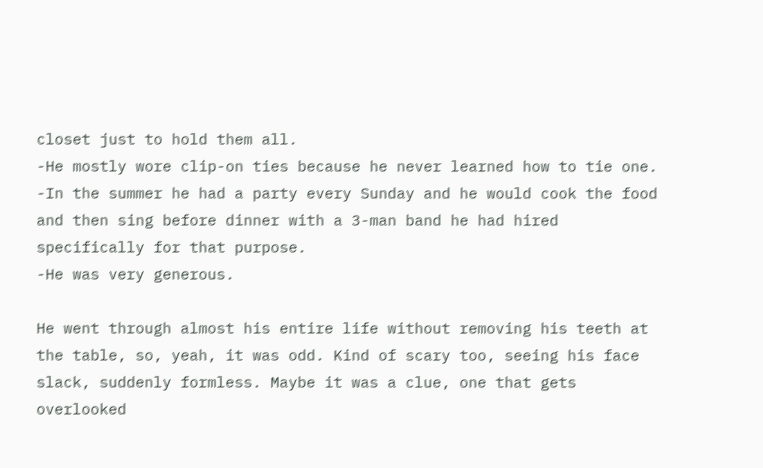closet just to hold them all.
-He mostly wore clip-on ties because he never learned how to tie one.
-In the summer he had a party every Sunday and he would cook the food and then sing before dinner with a 3-man band he had hired specifically for that purpose.
-He was very generous.

He went through almost his entire life without removing his teeth at the table, so, yeah, it was odd. Kind of scary too, seeing his face slack, suddenly formless. Maybe it was a clue, one that gets overlooked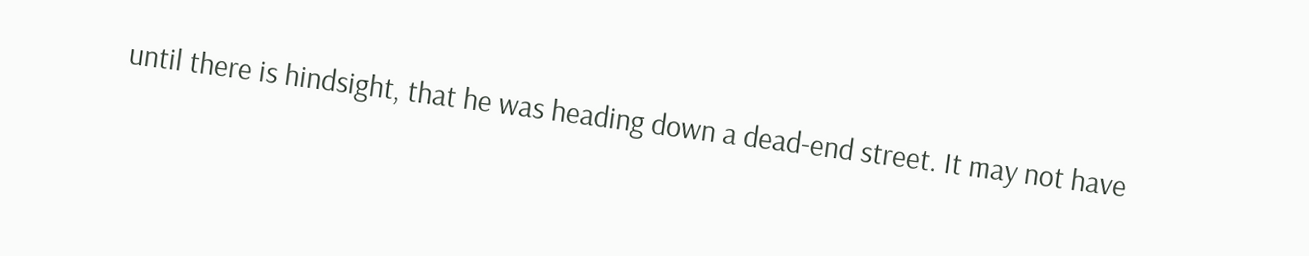until there is hindsight, that he was heading down a dead-end street. It may not have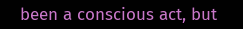been a conscious act, but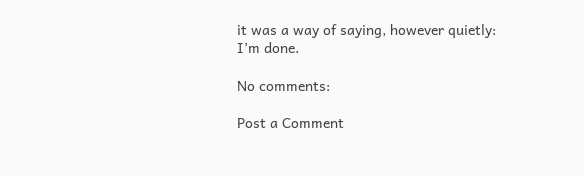it was a way of saying, however quietly: I’m done.

No comments:

Post a Comment